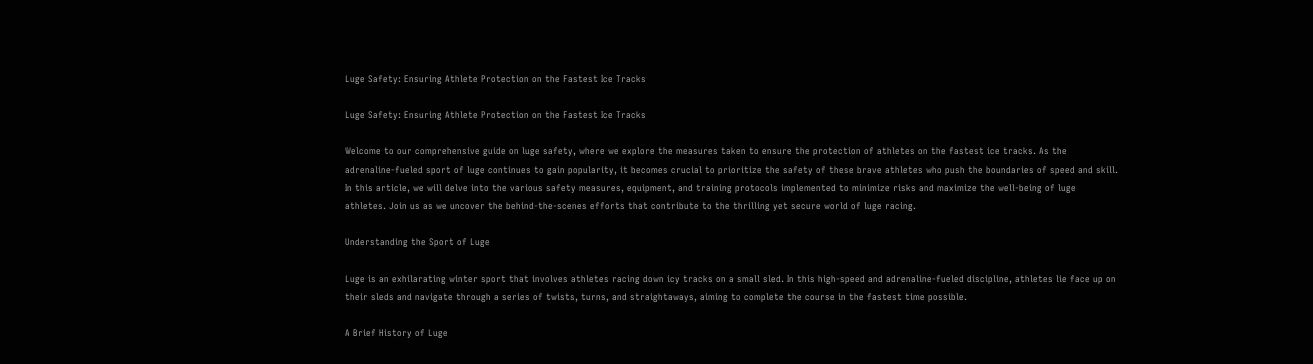Luge Safety: Ensuring Athlete Protection on the Fastest Ice Tracks

Luge Safety: Ensuring Athlete Protection on the Fastest Ice Tracks

Welcome to our comprehensive guide on luge safety, where we explore the measures taken to ensure the protection of athletes on the fastest ice tracks. As the adrenaline-fueled sport of luge continues to gain popularity, it becomes crucial to prioritize the safety of these brave athletes who push the boundaries of speed and skill. In this article, we will delve into the various safety measures, equipment, and training protocols implemented to minimize risks and maximize the well-being of luge athletes. Join us as we uncover the behind-the-scenes efforts that contribute to the thrilling yet secure world of luge racing.

Understanding the Sport of Luge

Luge is an exhilarating winter sport that involves athletes racing down icy tracks on a small sled. In this high-speed and adrenaline-fueled discipline, athletes lie face up on their sleds and navigate through a series of twists, turns, and straightaways, aiming to complete the course in the fastest time possible.

A Brief History of Luge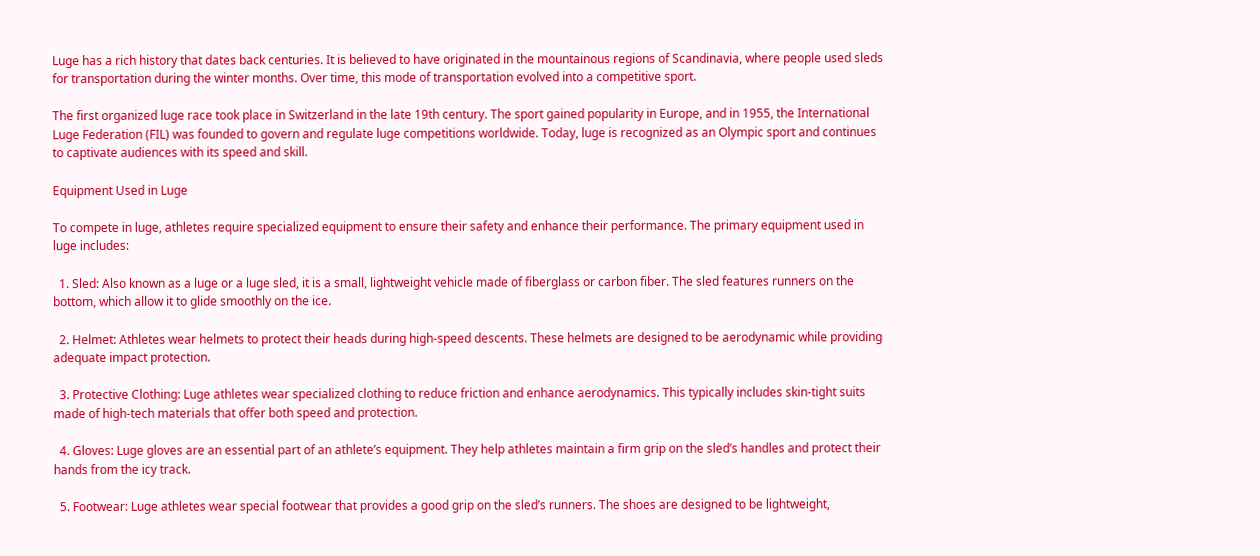Luge has a rich history that dates back centuries. It is believed to have originated in the mountainous regions of Scandinavia, where people used sleds for transportation during the winter months. Over time, this mode of transportation evolved into a competitive sport.

The first organized luge race took place in Switzerland in the late 19th century. The sport gained popularity in Europe, and in 1955, the International Luge Federation (FIL) was founded to govern and regulate luge competitions worldwide. Today, luge is recognized as an Olympic sport and continues to captivate audiences with its speed and skill.

Equipment Used in Luge

To compete in luge, athletes require specialized equipment to ensure their safety and enhance their performance. The primary equipment used in luge includes:

  1. Sled: Also known as a luge or a luge sled, it is a small, lightweight vehicle made of fiberglass or carbon fiber. The sled features runners on the bottom, which allow it to glide smoothly on the ice.

  2. Helmet: Athletes wear helmets to protect their heads during high-speed descents. These helmets are designed to be aerodynamic while providing adequate impact protection.

  3. Protective Clothing: Luge athletes wear specialized clothing to reduce friction and enhance aerodynamics. This typically includes skin-tight suits made of high-tech materials that offer both speed and protection.

  4. Gloves: Luge gloves are an essential part of an athlete’s equipment. They help athletes maintain a firm grip on the sled’s handles and protect their hands from the icy track.

  5. Footwear: Luge athletes wear special footwear that provides a good grip on the sled’s runners. The shoes are designed to be lightweight,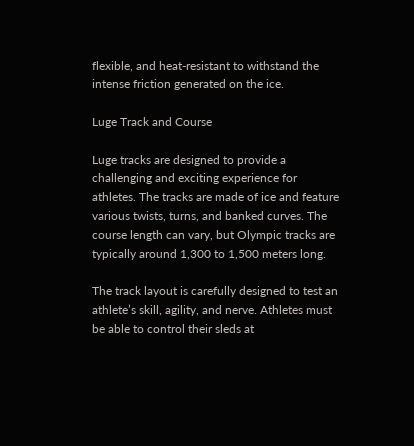flexible, and heat-resistant to withstand the intense friction generated on the ice.

Luge Track and Course

Luge tracks are designed to provide a challenging and exciting experience for athletes. The tracks are made of ice and feature various twists, turns, and banked curves. The course length can vary, but Olympic tracks are typically around 1,300 to 1,500 meters long.

The track layout is carefully designed to test an athlete’s skill, agility, and nerve. Athletes must be able to control their sleds at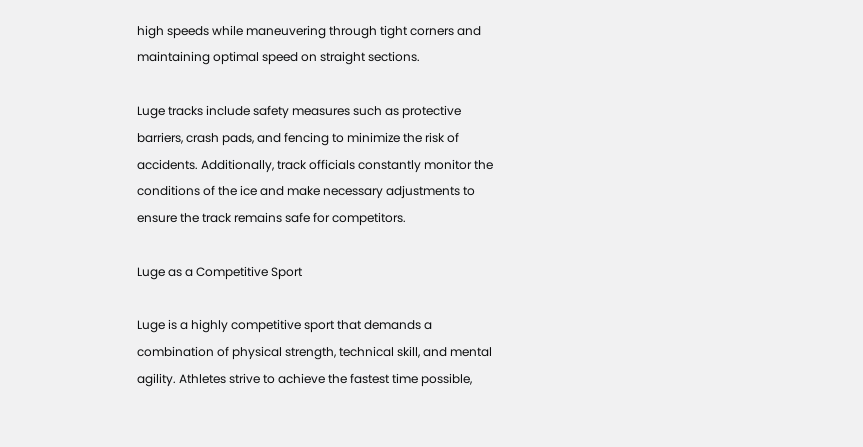high speeds while maneuvering through tight corners and maintaining optimal speed on straight sections.

Luge tracks include safety measures such as protective barriers, crash pads, and fencing to minimize the risk of accidents. Additionally, track officials constantly monitor the conditions of the ice and make necessary adjustments to ensure the track remains safe for competitors.

Luge as a Competitive Sport

Luge is a highly competitive sport that demands a combination of physical strength, technical skill, and mental agility. Athletes strive to achieve the fastest time possible,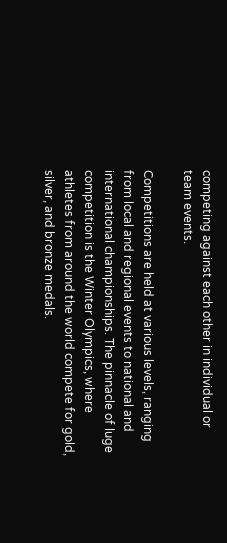competing against each other in individual or team events.

Competitions are held at various levels, ranging from local and regional events to national and international championships. The pinnacle of luge competition is the Winter Olympics, where athletes from around the world compete for gold, silver, and bronze medals.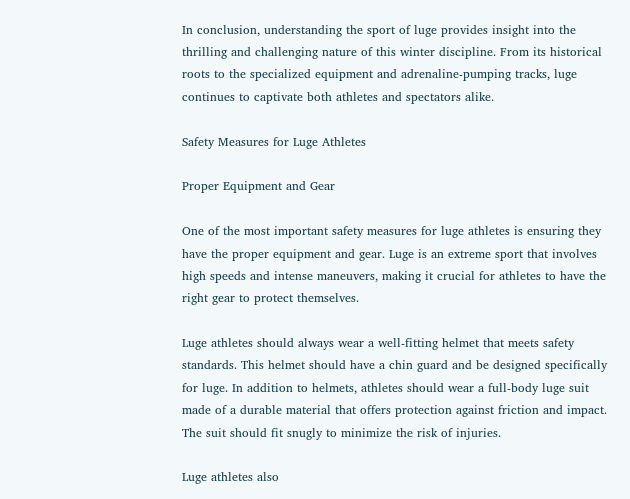In conclusion, understanding the sport of luge provides insight into the thrilling and challenging nature of this winter discipline. From its historical roots to the specialized equipment and adrenaline-pumping tracks, luge continues to captivate both athletes and spectators alike.

Safety Measures for Luge Athletes

Proper Equipment and Gear

One of the most important safety measures for luge athletes is ensuring they have the proper equipment and gear. Luge is an extreme sport that involves high speeds and intense maneuvers, making it crucial for athletes to have the right gear to protect themselves.

Luge athletes should always wear a well-fitting helmet that meets safety standards. This helmet should have a chin guard and be designed specifically for luge. In addition to helmets, athletes should wear a full-body luge suit made of a durable material that offers protection against friction and impact. The suit should fit snugly to minimize the risk of injuries.

Luge athletes also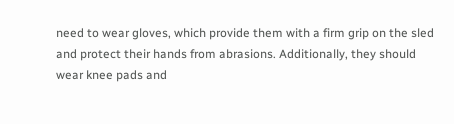need to wear gloves, which provide them with a firm grip on the sled and protect their hands from abrasions. Additionally, they should wear knee pads and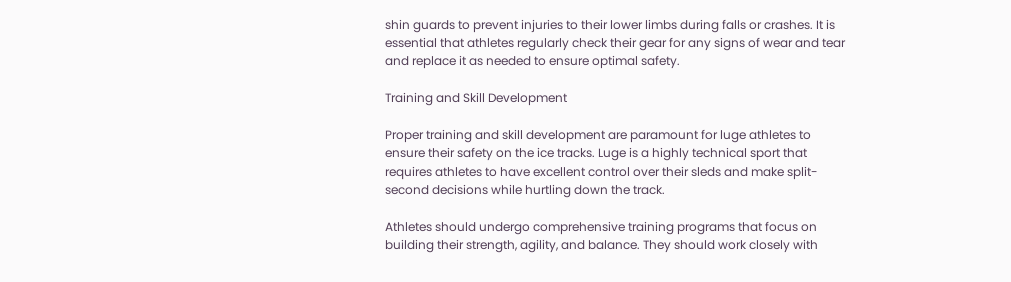shin guards to prevent injuries to their lower limbs during falls or crashes. It is essential that athletes regularly check their gear for any signs of wear and tear and replace it as needed to ensure optimal safety.

Training and Skill Development

Proper training and skill development are paramount for luge athletes to ensure their safety on the ice tracks. Luge is a highly technical sport that requires athletes to have excellent control over their sleds and make split-second decisions while hurtling down the track.

Athletes should undergo comprehensive training programs that focus on building their strength, agility, and balance. They should work closely with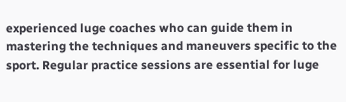experienced luge coaches who can guide them in mastering the techniques and maneuvers specific to the sport. Regular practice sessions are essential for luge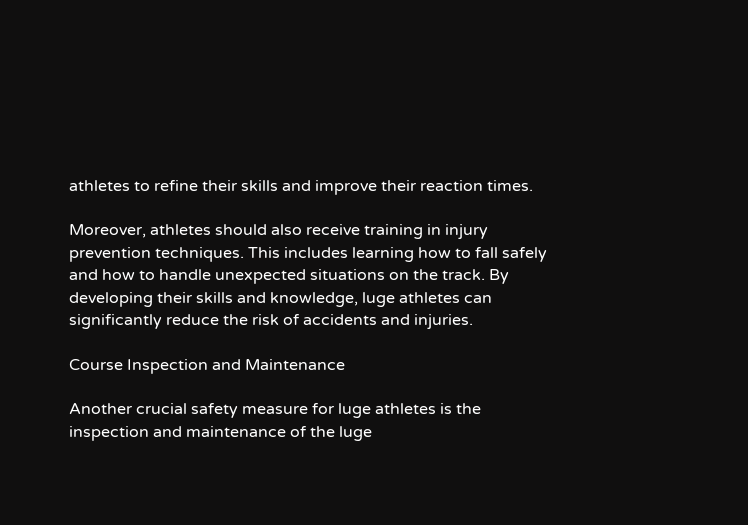athletes to refine their skills and improve their reaction times.

Moreover, athletes should also receive training in injury prevention techniques. This includes learning how to fall safely and how to handle unexpected situations on the track. By developing their skills and knowledge, luge athletes can significantly reduce the risk of accidents and injuries.

Course Inspection and Maintenance

Another crucial safety measure for luge athletes is the inspection and maintenance of the luge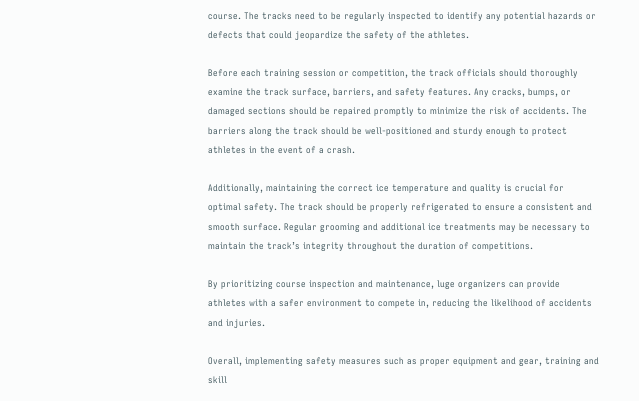course. The tracks need to be regularly inspected to identify any potential hazards or defects that could jeopardize the safety of the athletes.

Before each training session or competition, the track officials should thoroughly examine the track surface, barriers, and safety features. Any cracks, bumps, or damaged sections should be repaired promptly to minimize the risk of accidents. The barriers along the track should be well-positioned and sturdy enough to protect athletes in the event of a crash.

Additionally, maintaining the correct ice temperature and quality is crucial for optimal safety. The track should be properly refrigerated to ensure a consistent and smooth surface. Regular grooming and additional ice treatments may be necessary to maintain the track’s integrity throughout the duration of competitions.

By prioritizing course inspection and maintenance, luge organizers can provide athletes with a safer environment to compete in, reducing the likelihood of accidents and injuries.

Overall, implementing safety measures such as proper equipment and gear, training and skill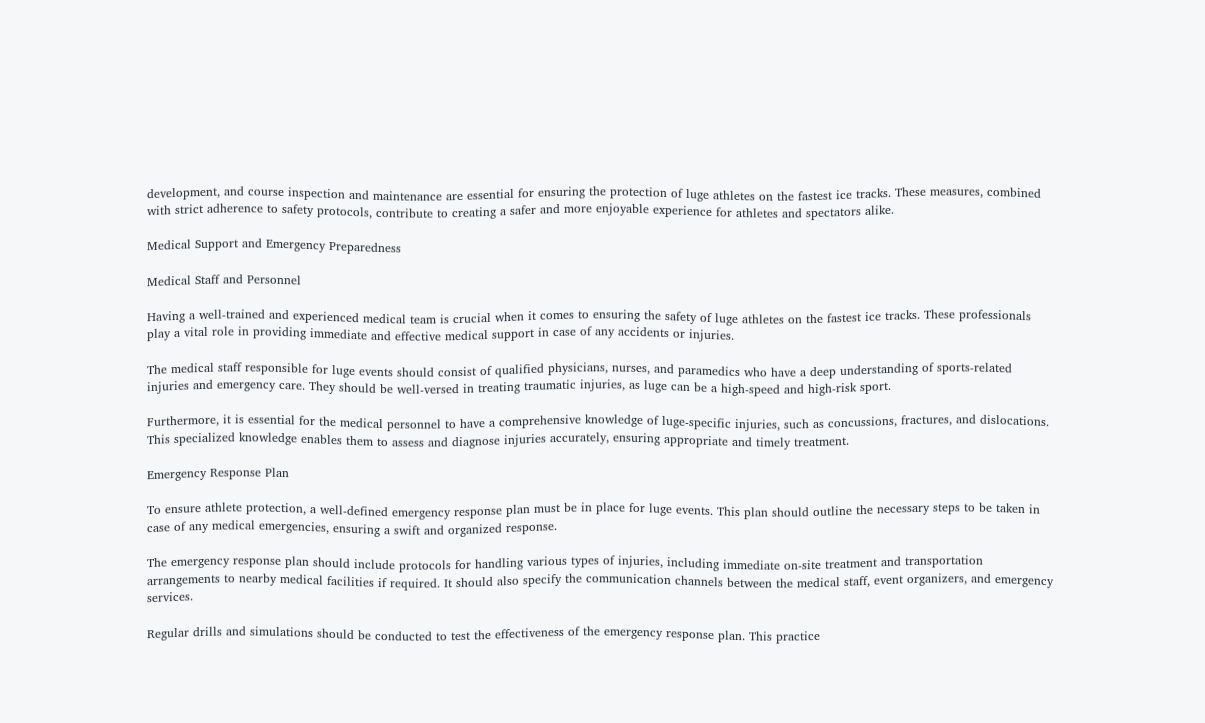development, and course inspection and maintenance are essential for ensuring the protection of luge athletes on the fastest ice tracks. These measures, combined with strict adherence to safety protocols, contribute to creating a safer and more enjoyable experience for athletes and spectators alike.

Medical Support and Emergency Preparedness

Medical Staff and Personnel

Having a well-trained and experienced medical team is crucial when it comes to ensuring the safety of luge athletes on the fastest ice tracks. These professionals play a vital role in providing immediate and effective medical support in case of any accidents or injuries.

The medical staff responsible for luge events should consist of qualified physicians, nurses, and paramedics who have a deep understanding of sports-related injuries and emergency care. They should be well-versed in treating traumatic injuries, as luge can be a high-speed and high-risk sport.

Furthermore, it is essential for the medical personnel to have a comprehensive knowledge of luge-specific injuries, such as concussions, fractures, and dislocations. This specialized knowledge enables them to assess and diagnose injuries accurately, ensuring appropriate and timely treatment.

Emergency Response Plan

To ensure athlete protection, a well-defined emergency response plan must be in place for luge events. This plan should outline the necessary steps to be taken in case of any medical emergencies, ensuring a swift and organized response.

The emergency response plan should include protocols for handling various types of injuries, including immediate on-site treatment and transportation arrangements to nearby medical facilities if required. It should also specify the communication channels between the medical staff, event organizers, and emergency services.

Regular drills and simulations should be conducted to test the effectiveness of the emergency response plan. This practice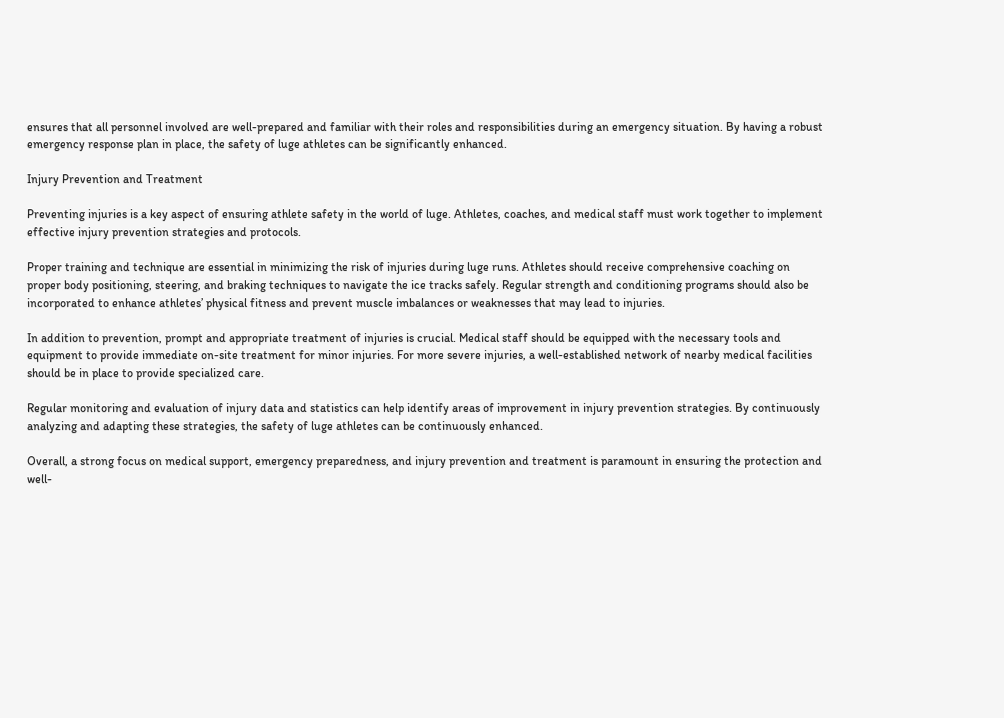ensures that all personnel involved are well-prepared and familiar with their roles and responsibilities during an emergency situation. By having a robust emergency response plan in place, the safety of luge athletes can be significantly enhanced.

Injury Prevention and Treatment

Preventing injuries is a key aspect of ensuring athlete safety in the world of luge. Athletes, coaches, and medical staff must work together to implement effective injury prevention strategies and protocols.

Proper training and technique are essential in minimizing the risk of injuries during luge runs. Athletes should receive comprehensive coaching on proper body positioning, steering, and braking techniques to navigate the ice tracks safely. Regular strength and conditioning programs should also be incorporated to enhance athletes’ physical fitness and prevent muscle imbalances or weaknesses that may lead to injuries.

In addition to prevention, prompt and appropriate treatment of injuries is crucial. Medical staff should be equipped with the necessary tools and equipment to provide immediate on-site treatment for minor injuries. For more severe injuries, a well-established network of nearby medical facilities should be in place to provide specialized care.

Regular monitoring and evaluation of injury data and statistics can help identify areas of improvement in injury prevention strategies. By continuously analyzing and adapting these strategies, the safety of luge athletes can be continuously enhanced.

Overall, a strong focus on medical support, emergency preparedness, and injury prevention and treatment is paramount in ensuring the protection and well-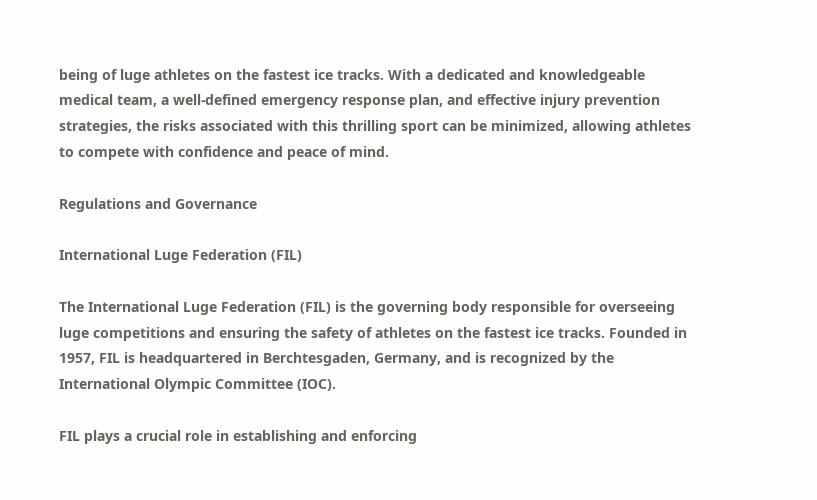being of luge athletes on the fastest ice tracks. With a dedicated and knowledgeable medical team, a well-defined emergency response plan, and effective injury prevention strategies, the risks associated with this thrilling sport can be minimized, allowing athletes to compete with confidence and peace of mind.

Regulations and Governance

International Luge Federation (FIL)

The International Luge Federation (FIL) is the governing body responsible for overseeing luge competitions and ensuring the safety of athletes on the fastest ice tracks. Founded in 1957, FIL is headquartered in Berchtesgaden, Germany, and is recognized by the International Olympic Committee (IOC).

FIL plays a crucial role in establishing and enforcing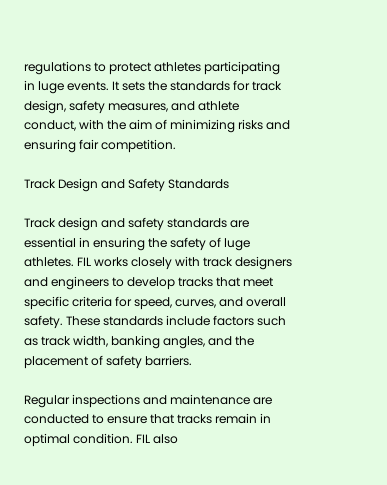regulations to protect athletes participating in luge events. It sets the standards for track design, safety measures, and athlete conduct, with the aim of minimizing risks and ensuring fair competition.

Track Design and Safety Standards

Track design and safety standards are essential in ensuring the safety of luge athletes. FIL works closely with track designers and engineers to develop tracks that meet specific criteria for speed, curves, and overall safety. These standards include factors such as track width, banking angles, and the placement of safety barriers.

Regular inspections and maintenance are conducted to ensure that tracks remain in optimal condition. FIL also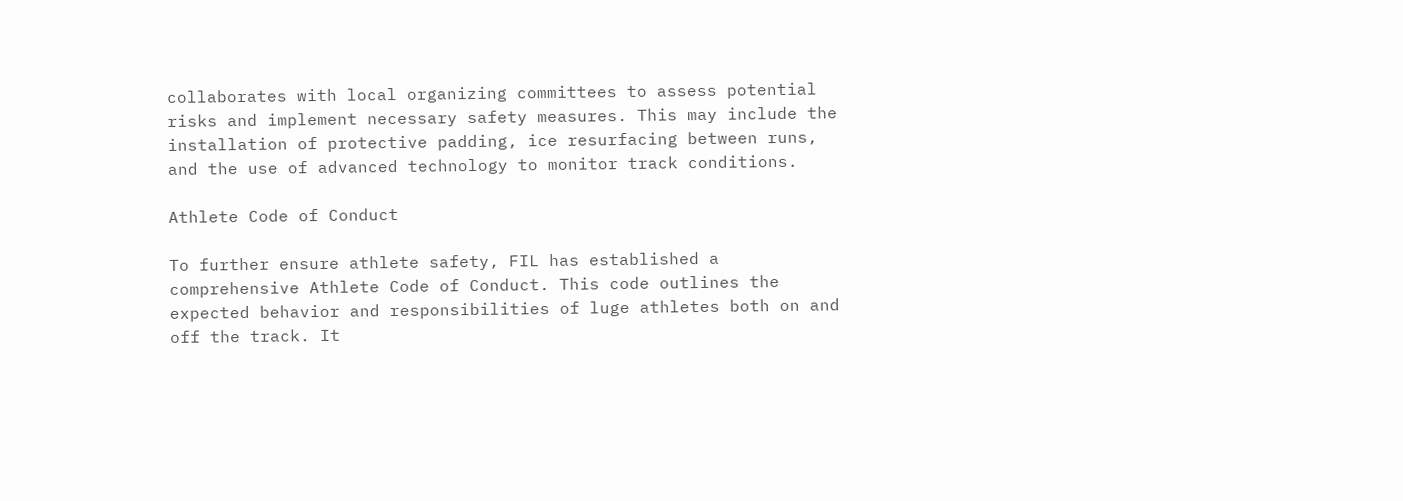collaborates with local organizing committees to assess potential risks and implement necessary safety measures. This may include the installation of protective padding, ice resurfacing between runs, and the use of advanced technology to monitor track conditions.

Athlete Code of Conduct

To further ensure athlete safety, FIL has established a comprehensive Athlete Code of Conduct. This code outlines the expected behavior and responsibilities of luge athletes both on and off the track. It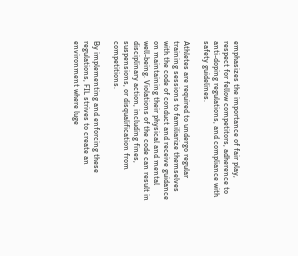emphasizes the importance of fair play, respect for fellow competitors, adherence to anti-doping regulations, and compliance with safety guidelines.

Athletes are required to undergo regular training sessions to familiarize themselves with the code of conduct and receive guidance on maintaining their physical and mental well-being. Violations of the code can result in disciplinary action, including fines, suspensions, or disqualification from competitions.

By implementing and enforcing these regulations, FIL strives to create an environment where luge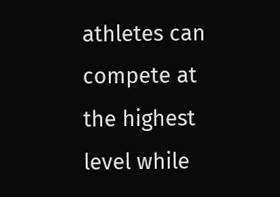athletes can compete at the highest level while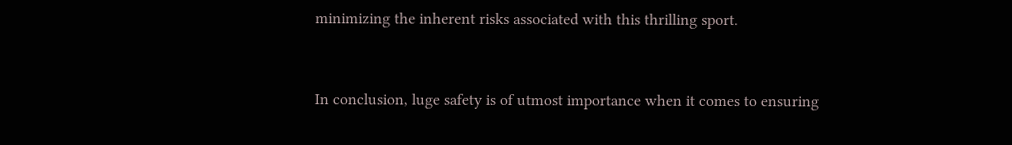minimizing the inherent risks associated with this thrilling sport.


In conclusion, luge safety is of utmost importance when it comes to ensuring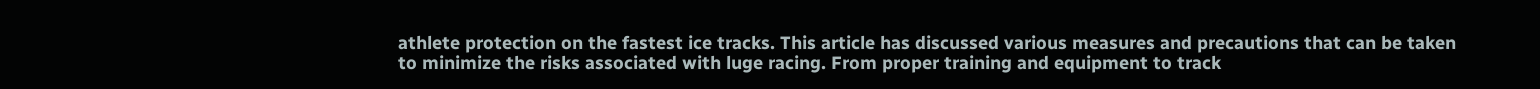athlete protection on the fastest ice tracks. This article has discussed various measures and precautions that can be taken to minimize the risks associated with luge racing. From proper training and equipment to track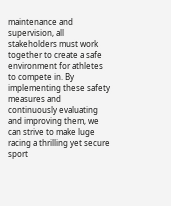maintenance and supervision, all stakeholders must work together to create a safe environment for athletes to compete in. By implementing these safety measures and continuously evaluating and improving them, we can strive to make luge racing a thrilling yet secure sport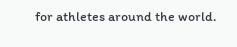for athletes around the world.